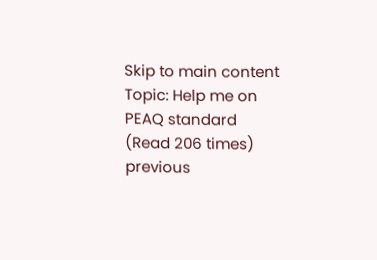Skip to main content
Topic: Help me on PEAQ standard  (Read 206 times) previous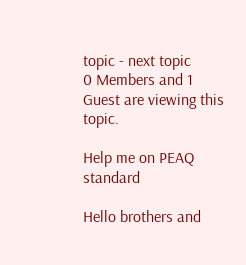topic - next topic
0 Members and 1 Guest are viewing this topic.

Help me on PEAQ standard

Hello brothers and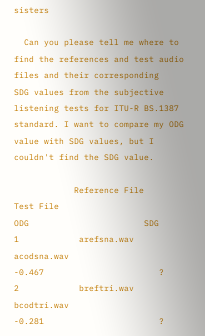sisters

  Can you please tell me where to find the references and test audio files and their corresponding
SDG values from the subjective listening tests for ITU-R BS.1387 standard. I want to compare my ODG value with SDG values, but I couldn't find the SDG value.

            Reference File           Test File                             ODG                       SDG
1            arefsna.wav   acodsna.wav                             -0.467                       ?
2            breftri.wav   bcodtri.wav                                 -0.281                       ?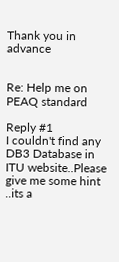Thank you in advance


Re: Help me on PEAQ standard

Reply #1
I couldn't find any DB3 Database in ITU website..Please give me some hint ..its a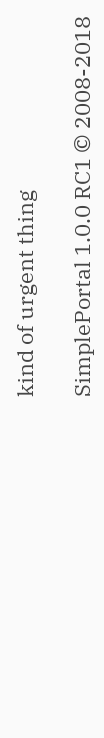kind of urgent thing

SimplePortal 1.0.0 RC1 © 2008-2018